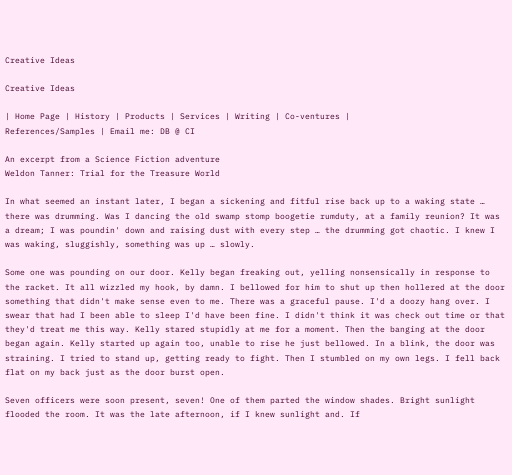Creative Ideas

Creative Ideas

| Home Page | History | Products | Services | Writing | Co-ventures |
References/Samples | Email me: DB @ CI

An excerpt from a Science Fiction adventure
Weldon Tanner: Trial for the Treasure World

In what seemed an instant later, I began a sickening and fitful rise back up to a waking state … there was drumming. Was I dancing the old swamp stomp boogetie rumduty, at a family reunion? It was a dream; I was poundin' down and raising dust with every step … the drumming got chaotic. I knew I was waking, sluggishly, something was up … slowly.

Some one was pounding on our door. Kelly began freaking out, yelling nonsensically in response to the racket. It all wizzled my hook, by damn. I bellowed for him to shut up then hollered at the door something that didn't make sense even to me. There was a graceful pause. I'd a doozy hang over. I swear that had I been able to sleep I'd have been fine. I didn't think it was check out time or that they'd treat me this way. Kelly stared stupidly at me for a moment. Then the banging at the door began again. Kelly started up again too, unable to rise he just bellowed. In a blink, the door was straining. I tried to stand up, getting ready to fight. Then I stumbled on my own legs. I fell back flat on my back just as the door burst open.

Seven officers were soon present, seven! One of them parted the window shades. Bright sunlight flooded the room. It was the late afternoon, if I knew sunlight and. If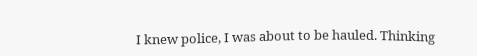I knew police, I was about to be hauled. Thinking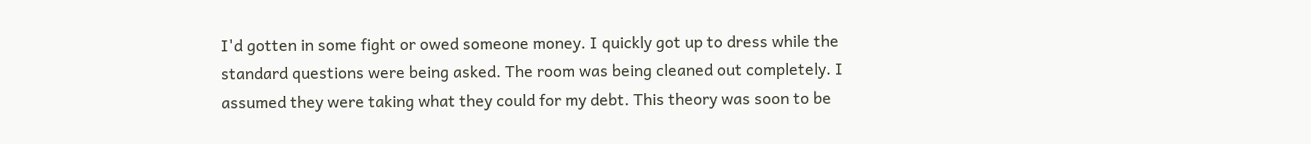I'd gotten in some fight or owed someone money. I quickly got up to dress while the standard questions were being asked. The room was being cleaned out completely. I assumed they were taking what they could for my debt. This theory was soon to be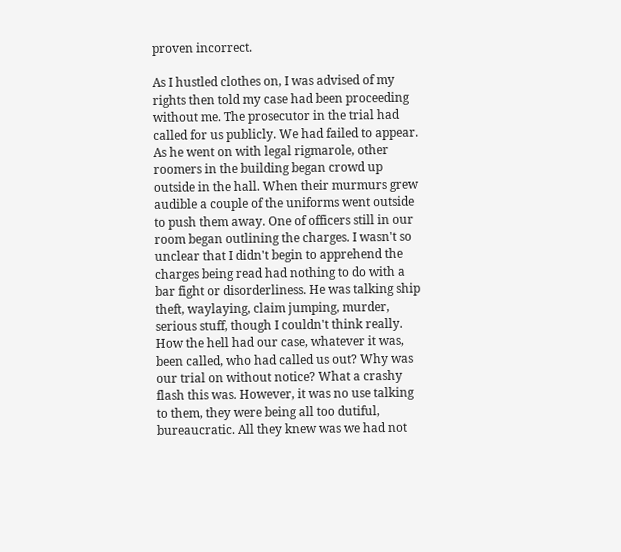proven incorrect.

As I hustled clothes on, I was advised of my rights then told my case had been proceeding without me. The prosecutor in the trial had called for us publicly. We had failed to appear. As he went on with legal rigmarole, other roomers in the building began crowd up outside in the hall. When their murmurs grew audible a couple of the uniforms went outside to push them away. One of officers still in our room began outlining the charges. I wasn't so unclear that I didn't begin to apprehend the charges being read had nothing to do with a bar fight or disorderliness. He was talking ship theft, waylaying, claim jumping, murder, serious stuff, though I couldn't think really. How the hell had our case, whatever it was, been called, who had called us out? Why was our trial on without notice? What a crashy flash this was. However, it was no use talking to them, they were being all too dutiful, bureaucratic. All they knew was we had not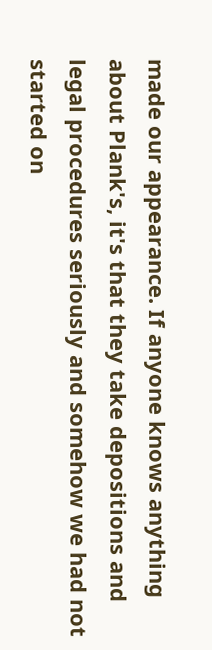made our appearance. If anyone knows anything about Plank's, it's that they take depositions and legal procedures seriously and somehow we had not started on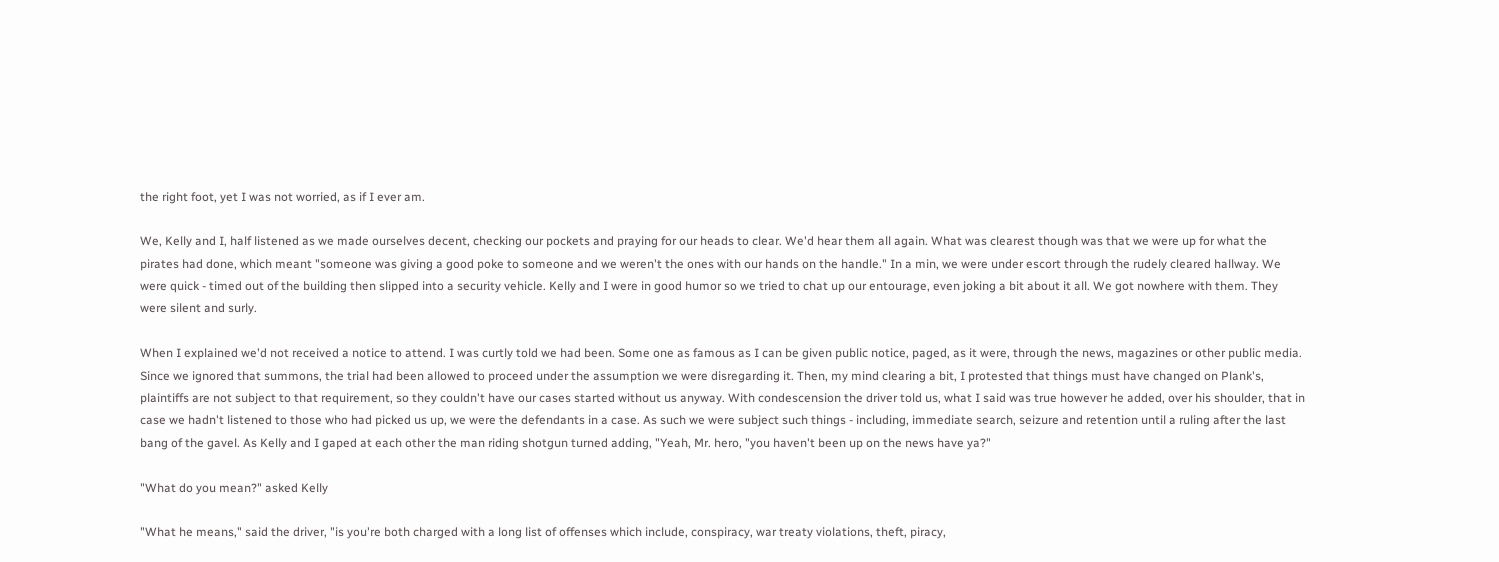the right foot, yet I was not worried, as if I ever am.

We, Kelly and I, half listened as we made ourselves decent, checking our pockets and praying for our heads to clear. We'd hear them all again. What was clearest though was that we were up for what the pirates had done, which meant "someone was giving a good poke to someone and we weren't the ones with our hands on the handle." In a min, we were under escort through the rudely cleared hallway. We were quick - timed out of the building then slipped into a security vehicle. Kelly and I were in good humor so we tried to chat up our entourage, even joking a bit about it all. We got nowhere with them. They were silent and surly.

When I explained we'd not received a notice to attend. I was curtly told we had been. Some one as famous as I can be given public notice, paged, as it were, through the news, magazines or other public media. Since we ignored that summons, the trial had been allowed to proceed under the assumption we were disregarding it. Then, my mind clearing a bit, I protested that things must have changed on Plank's, plaintiffs are not subject to that requirement, so they couldn't have our cases started without us anyway. With condescension the driver told us, what I said was true however he added, over his shoulder, that in case we hadn't listened to those who had picked us up, we were the defendants in a case. As such we were subject such things - including, immediate search, seizure and retention until a ruling after the last bang of the gavel. As Kelly and I gaped at each other the man riding shotgun turned adding, "Yeah, Mr. hero, "you haven't been up on the news have ya?"

"What do you mean?" asked Kelly

"What he means," said the driver, "is you're both charged with a long list of offenses which include, conspiracy, war treaty violations, theft, piracy,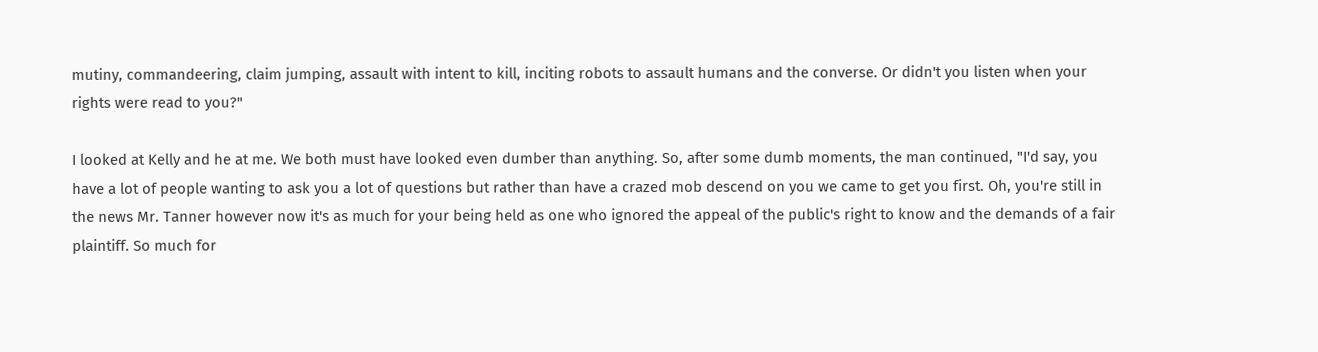mutiny, commandeering, claim jumping, assault with intent to kill, inciting robots to assault humans and the converse. Or didn't you listen when your rights were read to you?"

I looked at Kelly and he at me. We both must have looked even dumber than anything. So, after some dumb moments, the man continued, "I'd say, you have a lot of people wanting to ask you a lot of questions but rather than have a crazed mob descend on you we came to get you first. Oh, you're still in the news Mr. Tanner however now it's as much for your being held as one who ignored the appeal of the public's right to know and the demands of a fair plaintiff. So much for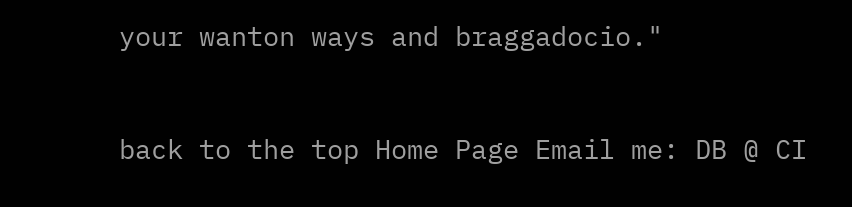your wanton ways and braggadocio."


back to the top Home Page Email me: DB @ CI